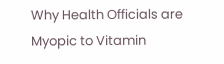Why Health Officials are Myopic to Vitamin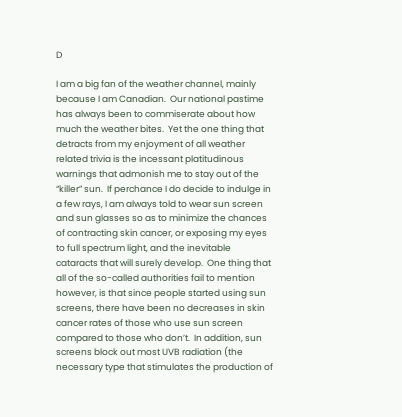D

I am a big fan of the weather channel, mainly because I am Canadian.  Our national pastime has always been to commiserate about how much the weather bites.  Yet the one thing that detracts from my enjoyment of all weather related trivia is the incessant platitudinous warnings that admonish me to stay out of the “killer” sun.  If perchance I do decide to indulge in a few rays, I am always told to wear sun screen and sun glasses so as to minimize the chances of contracting skin cancer, or exposing my eyes to full spectrum light, and the inevitable cataracts that will surely develop.  One thing that all of the so-called authorities fail to mention however, is that since people started using sun screens, there have been no decreases in skin cancer rates of those who use sun screen compared to those who don’t.  In addition, sun screens block out most UVB radiation (the necessary type that stimulates the production of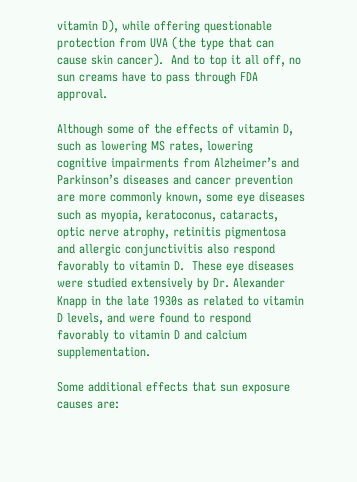vitamin D), while offering questionable protection from UVA (the type that can cause skin cancer).  And to top it all off, no sun creams have to pass through FDA approval.

Although some of the effects of vitamin D, such as lowering MS rates, lowering cognitive impairments from Alzheimer’s and Parkinson’s diseases and cancer prevention are more commonly known, some eye diseases such as myopia, keratoconus, cataracts, optic nerve atrophy, retinitis pigmentosa and allergic conjunctivitis also respond favorably to vitamin D.  These eye diseases were studied extensively by Dr. Alexander Knapp in the late 1930s as related to vitamin D levels, and were found to respond favorably to vitamin D and calcium supplementation.

Some additional effects that sun exposure causes are: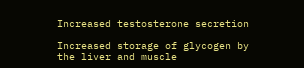Increased testosterone secretion

Increased storage of glycogen by the liver and muscle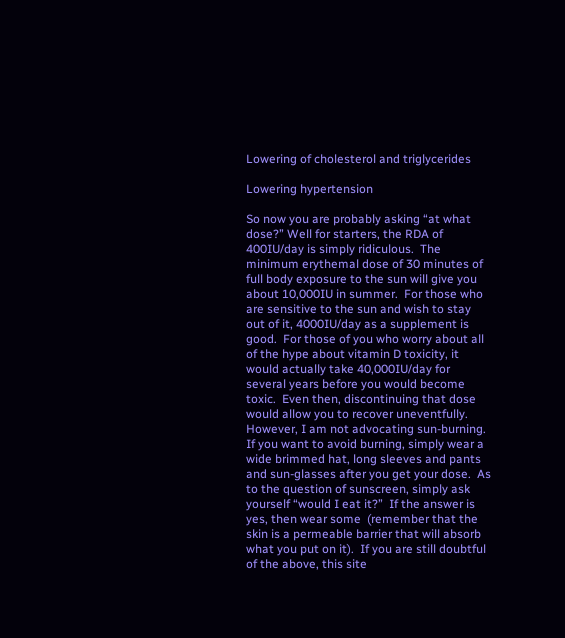Lowering of cholesterol and triglycerides

Lowering hypertension

So now you are probably asking “at what dose?” Well for starters, the RDA of 400IU/day is simply ridiculous.  The minimum erythemal dose of 30 minutes of full body exposure to the sun will give you about 10,000IU in summer.  For those who are sensitive to the sun and wish to stay out of it, 4000IU/day as a supplement is good.  For those of you who worry about all of the hype about vitamin D toxicity, it would actually take 40,000IU/day for several years before you would become toxic.  Even then, discontinuing that dose would allow you to recover uneventfully.  However, I am not advocating sun-burning.  If you want to avoid burning, simply wear a wide brimmed hat, long sleeves and pants and sun-glasses after you get your dose.  As to the question of sunscreen, simply ask yourself “would I eat it?”  If the answer is yes, then wear some  (remember that the skin is a permeable barrier that will absorb what you put on it).  If you are still doubtful of the above, this site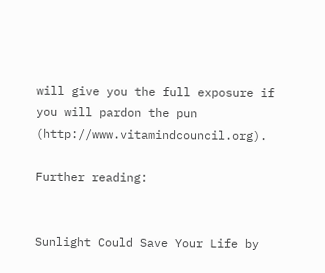will give you the full exposure if you will pardon the pun (http://www.vitamindcouncil.org).

Further reading:


Sunlight Could Save Your Life by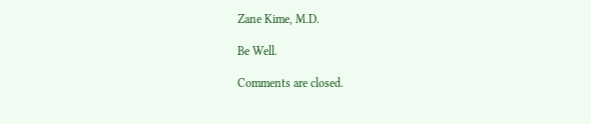Zane Kime, M.D.

Be Well.

Comments are closed.